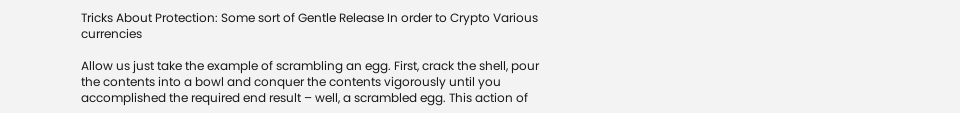Tricks About Protection: Some sort of Gentle Release In order to Crypto Various currencies

Allow us just take the example of scrambling an egg. First, crack the shell, pour the contents into a bowl and conquer the contents vigorously until you accomplished the required end result – well, a scrambled egg. This action of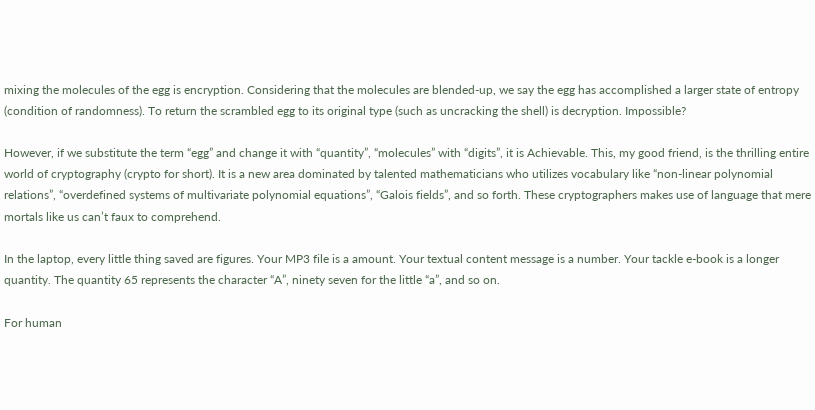mixing the molecules of the egg is encryption. Considering that the molecules are blended-up, we say the egg has accomplished a larger state of entropy (condition of randomness). To return the scrambled egg to its original type (such as uncracking the shell) is decryption. Impossible?

However, if we substitute the term “egg” and change it with “quantity”, “molecules” with “digits”, it is Achievable. This, my good friend, is the thrilling entire world of cryptography (crypto for short). It is a new area dominated by talented mathematicians who utilizes vocabulary like “non-linear polynomial relations”, “overdefined systems of multivariate polynomial equations”, “Galois fields”, and so forth. These cryptographers makes use of language that mere mortals like us can’t faux to comprehend.

In the laptop, every little thing saved are figures. Your MP3 file is a amount. Your textual content message is a number. Your tackle e-book is a longer quantity. The quantity 65 represents the character “A”, ninety seven for the little “a”, and so on.

For human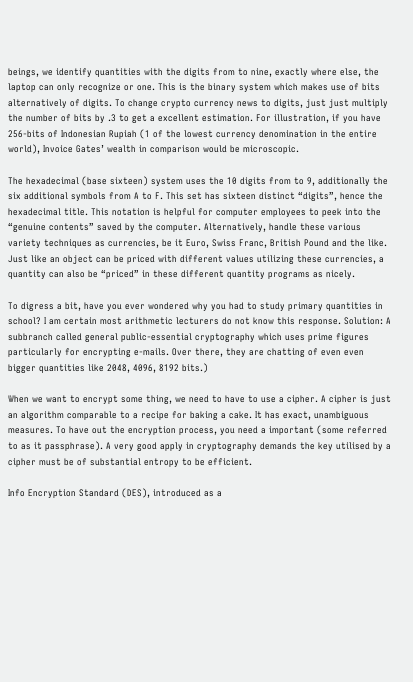beings, we identify quantities with the digits from to nine, exactly where else, the laptop can only recognize or one. This is the binary system which makes use of bits alternatively of digits. To change crypto currency news to digits, just just multiply the number of bits by .3 to get a excellent estimation. For illustration, if you have 256-bits of Indonesian Rupiah (1 of the lowest currency denomination in the entire world), Invoice Gates’ wealth in comparison would be microscopic.

The hexadecimal (base sixteen) system uses the 10 digits from to 9, additionally the six additional symbols from A to F. This set has sixteen distinct “digits”, hence the hexadecimal title. This notation is helpful for computer employees to peek into the “genuine contents” saved by the computer. Alternatively, handle these various variety techniques as currencies, be it Euro, Swiss Franc, British Pound and the like. Just like an object can be priced with different values utilizing these currencies, a quantity can also be “priced” in these different quantity programs as nicely.

To digress a bit, have you ever wondered why you had to study primary quantities in school? I am certain most arithmetic lecturers do not know this response. Solution: A subbranch called general public-essential cryptography which uses prime figures particularly for encrypting e-mails. Over there, they are chatting of even even bigger quantities like 2048, 4096, 8192 bits.)

When we want to encrypt some thing, we need to have to use a cipher. A cipher is just an algorithm comparable to a recipe for baking a cake. It has exact, unambiguous measures. To have out the encryption process, you need a important (some referred to as it passphrase). A very good apply in cryptography demands the key utilised by a cipher must be of substantial entropy to be efficient.

Info Encryption Standard (DES), introduced as a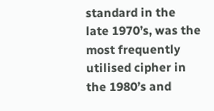standard in the late 1970’s, was the most frequently utilised cipher in the 1980’s and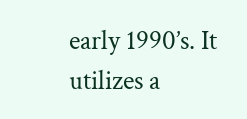early 1990’s. It utilizes a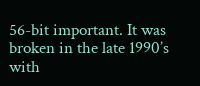56-bit important. It was broken in the late 1990’s with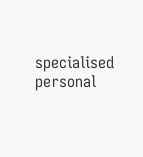specialised personal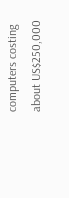computers costing about US$250,000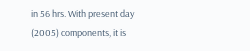in 56 hrs. With present day (2005) components, it is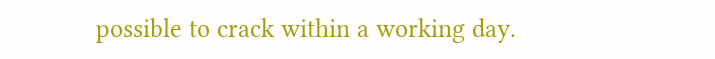possible to crack within a working day.